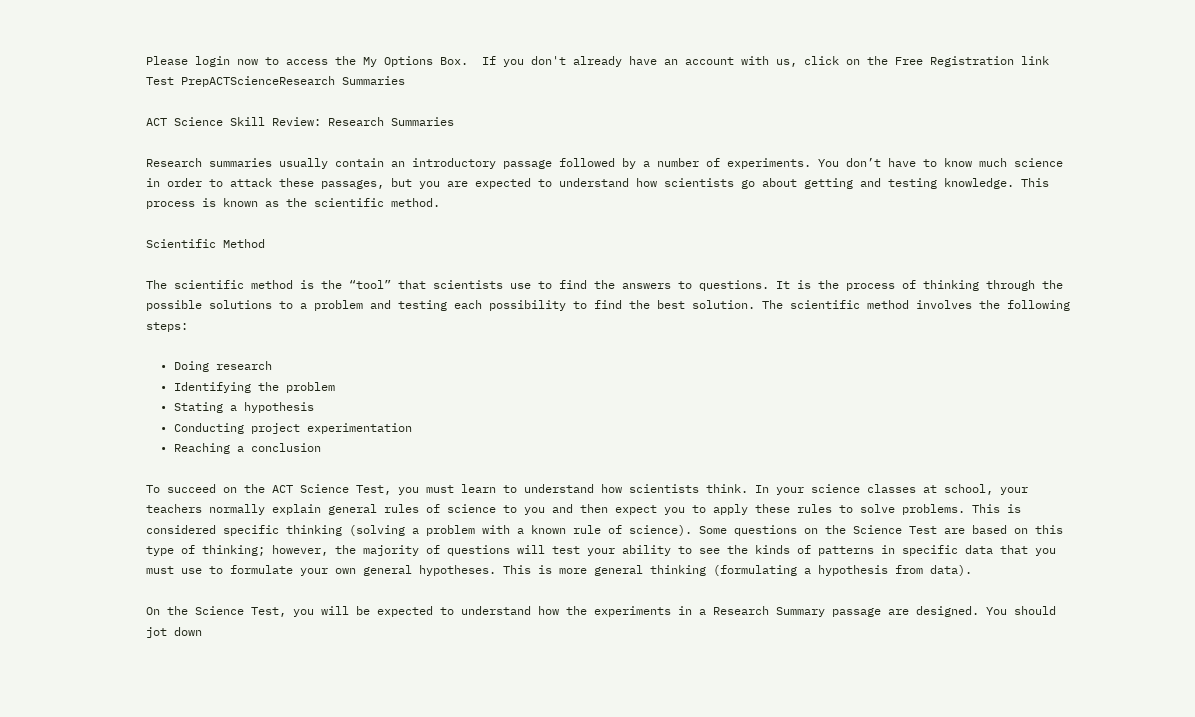Please login now to access the My Options Box.  If you don't already have an account with us, click on the Free Registration link
Test PrepACTScienceResearch Summaries

ACT Science Skill Review: Research Summaries

Research summaries usually contain an introductory passage followed by a number of experiments. You don’t have to know much science in order to attack these passages, but you are expected to understand how scientists go about getting and testing knowledge. This process is known as the scientific method.

Scientific Method

The scientific method is the “tool” that scientists use to find the answers to questions. It is the process of thinking through the possible solutions to a problem and testing each possibility to find the best solution. The scientific method involves the following steps:

  • Doing research
  • Identifying the problem
  • Stating a hypothesis
  • Conducting project experimentation
  • Reaching a conclusion

To succeed on the ACT Science Test, you must learn to understand how scientists think. In your science classes at school, your teachers normally explain general rules of science to you and then expect you to apply these rules to solve problems. This is considered specific thinking (solving a problem with a known rule of science). Some questions on the Science Test are based on this type of thinking; however, the majority of questions will test your ability to see the kinds of patterns in specific data that you must use to formulate your own general hypotheses. This is more general thinking (formulating a hypothesis from data).

On the Science Test, you will be expected to understand how the experiments in a Research Summary passage are designed. You should jot down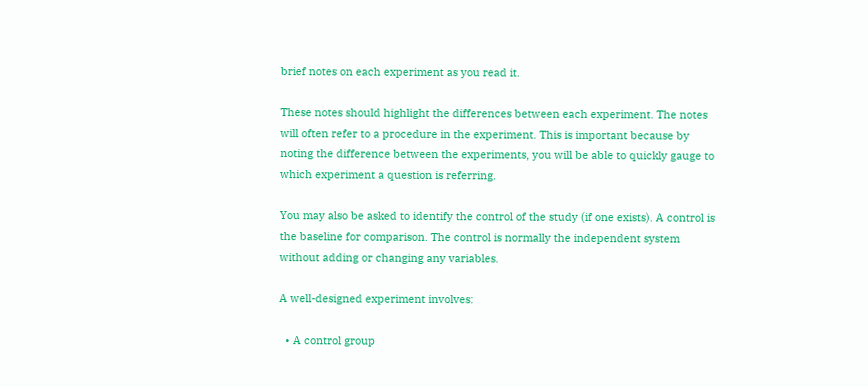brief notes on each experiment as you read it.

These notes should highlight the differences between each experiment. The notes will often refer to a procedure in the experiment. This is important because by noting the difference between the experiments, you will be able to quickly gauge to which experiment a question is referring.

You may also be asked to identify the control of the study (if one exists). A control is the baseline for comparison. The control is normally the independent system without adding or changing any variables.

A well-designed experiment involves:

  • A control group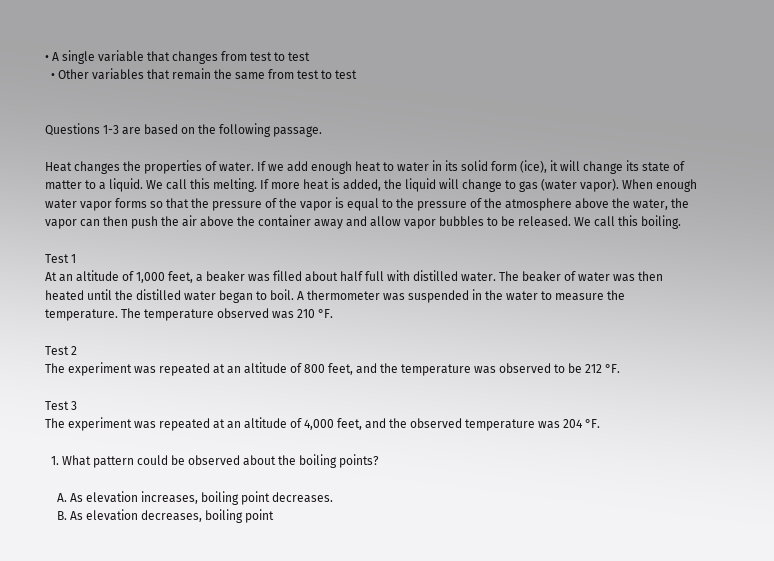• A single variable that changes from test to test
  • Other variables that remain the same from test to test


Questions 1-3 are based on the following passage.

Heat changes the properties of water. If we add enough heat to water in its solid form (ice), it will change its state of matter to a liquid. We call this melting. If more heat is added, the liquid will change to gas (water vapor). When enough water vapor forms so that the pressure of the vapor is equal to the pressure of the atmosphere above the water, the vapor can then push the air above the container away and allow vapor bubbles to be released. We call this boiling.

Test 1
At an altitude of 1,000 feet, a beaker was filled about half full with distilled water. The beaker of water was then heated until the distilled water began to boil. A thermometer was suspended in the water to measure the temperature. The temperature observed was 210 °F.

Test 2
The experiment was repeated at an altitude of 800 feet, and the temperature was observed to be 212 °F.

Test 3
The experiment was repeated at an altitude of 4,000 feet, and the observed temperature was 204 °F.

  1. What pattern could be observed about the boiling points?

    A. As elevation increases, boiling point decreases.
    B. As elevation decreases, boiling point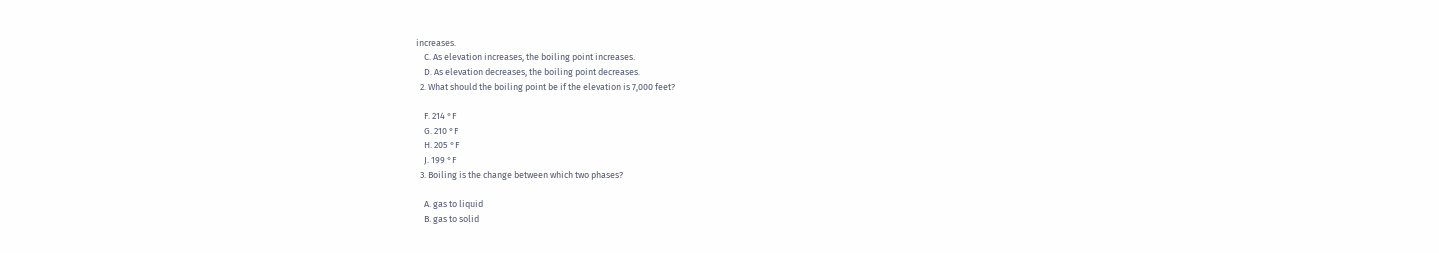increases.
    C. As elevation increases, the boiling point increases.
    D. As elevation decreases, the boiling point decreases.
  2. What should the boiling point be if the elevation is 7,000 feet?

    F. 214 °F
    G. 210 °F
    H. 205 °F
    J. 199 °F
  3. Boiling is the change between which two phases?

    A. gas to liquid
    B. gas to solid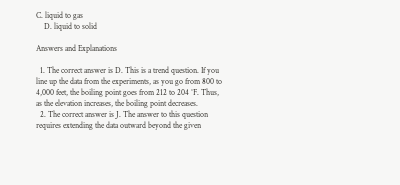C. liquid to gas
    D. liquid to solid

Answers and Explanations

  1. The correct answer is D. This is a trend question. If you line up the data from the experiments, as you go from 800 to 4,000 feet, the boiling point goes from 212 to 204 °F. Thus, as the elevation increases, the boiling point decreases.
  2. The correct answer is J. The answer to this question requires extending the data outward beyond the given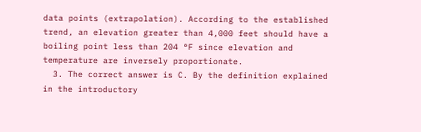data points (extrapolation). According to the established trend, an elevation greater than 4,000 feet should have a boiling point less than 204 °F since elevation and temperature are inversely proportionate.
  3. The correct answer is C. By the definition explained in the introductory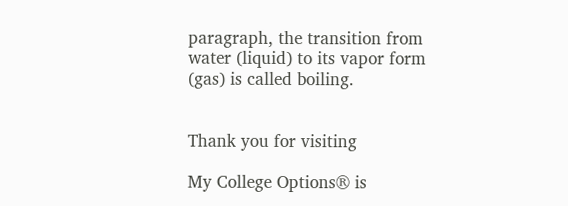paragraph, the transition from water (liquid) to its vapor form (gas) is called boiling.


Thank you for visiting

My College Options® is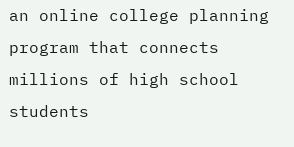an online college planning program that connects millions of high school students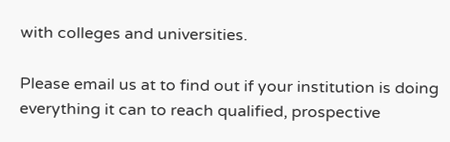with colleges and universities.

Please email us at to find out if your institution is doing everything it can to reach qualified, prospective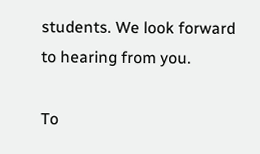students. We look forward to hearing from you.

To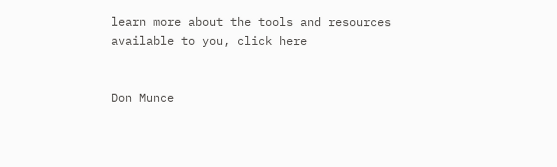learn more about the tools and resources available to you, click here


Don Munce